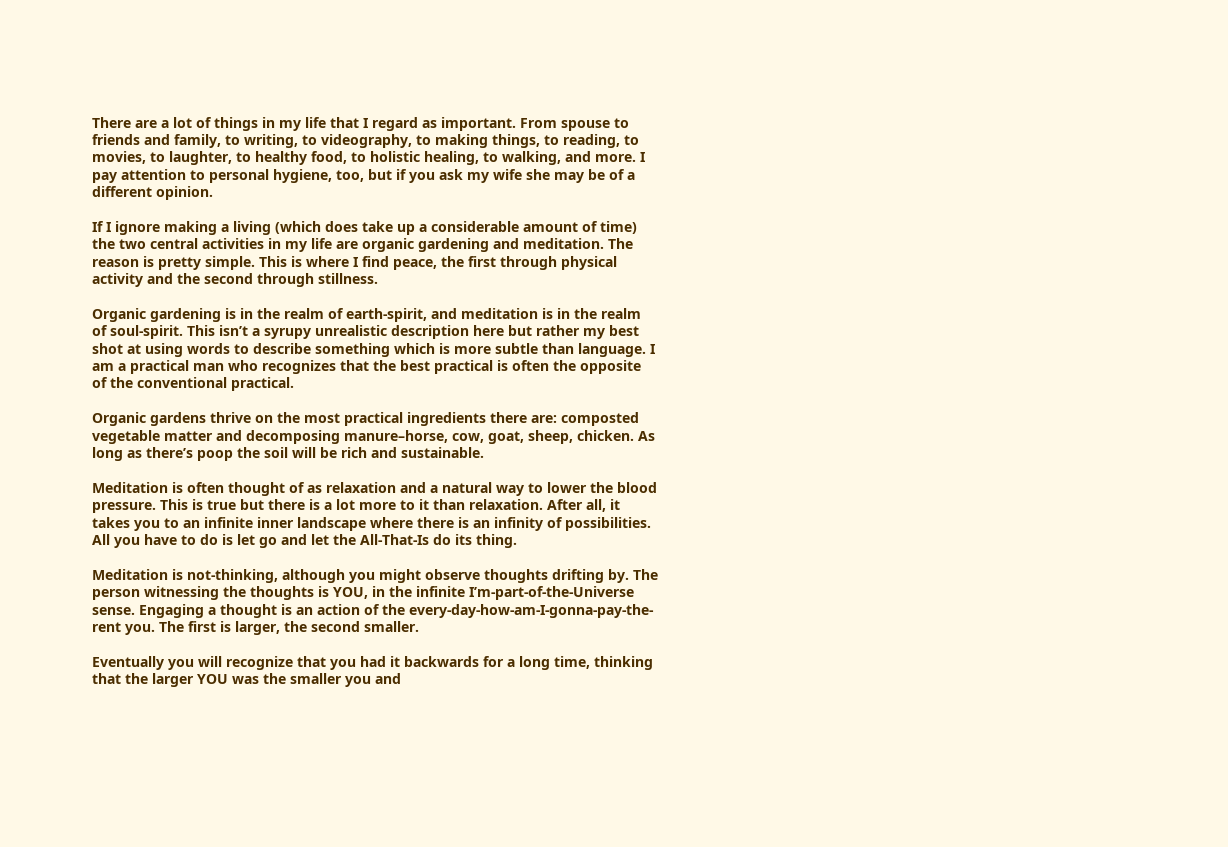There are a lot of things in my life that I regard as important. From spouse to friends and family, to writing, to videography, to making things, to reading, to movies, to laughter, to healthy food, to holistic healing, to walking, and more. I pay attention to personal hygiene, too, but if you ask my wife she may be of a different opinion.

If I ignore making a living (which does take up a considerable amount of time) the two central activities in my life are organic gardening and meditation. The reason is pretty simple. This is where I find peace, the first through physical activity and the second through stillness.

Organic gardening is in the realm of earth-spirit, and meditation is in the realm of soul-spirit. This isn’t a syrupy unrealistic description here but rather my best shot at using words to describe something which is more subtle than language. I am a practical man who recognizes that the best practical is often the opposite of the conventional practical.

Organic gardens thrive on the most practical ingredients there are: composted vegetable matter and decomposing manure–horse, cow, goat, sheep, chicken. As long as there’s poop the soil will be rich and sustainable.

Meditation is often thought of as relaxation and a natural way to lower the blood pressure. This is true but there is a lot more to it than relaxation. After all, it takes you to an infinite inner landscape where there is an infinity of possibilities. All you have to do is let go and let the All-That-Is do its thing.

Meditation is not-thinking, although you might observe thoughts drifting by. The person witnessing the thoughts is YOU, in the infinite I’m-part-of-the-Universe sense. Engaging a thought is an action of the every-day-how-am-I-gonna-pay-the-rent you. The first is larger, the second smaller.

Eventually you will recognize that you had it backwards for a long time, thinking that the larger YOU was the smaller you and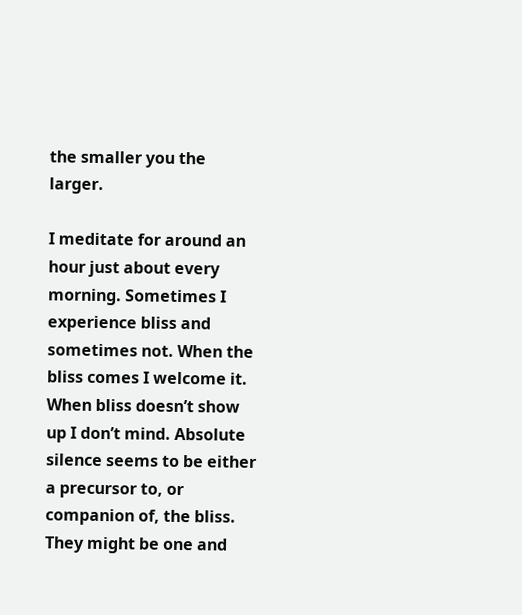the smaller you the larger.

I meditate for around an hour just about every morning. Sometimes I experience bliss and sometimes not. When the bliss comes I welcome it. When bliss doesn’t show up I don’t mind. Absolute silence seems to be either a precursor to, or companion of, the bliss. They might be one and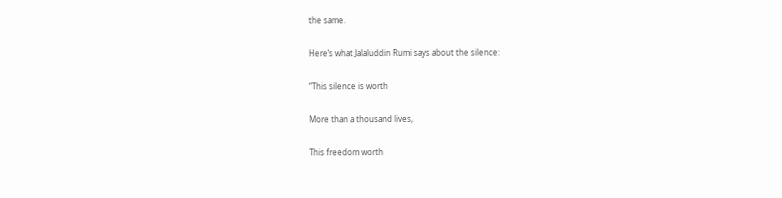the same.

Here’s what Jalaluddin Rumi says about the silence:

“This silence is worth

More than a thousand lives,

This freedom worth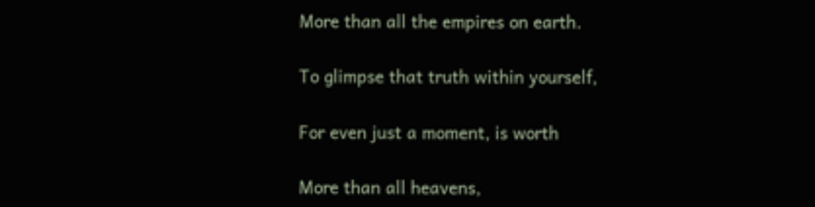More than all the empires on earth.

To glimpse that truth within yourself,

For even just a moment, is worth

More than all heavens,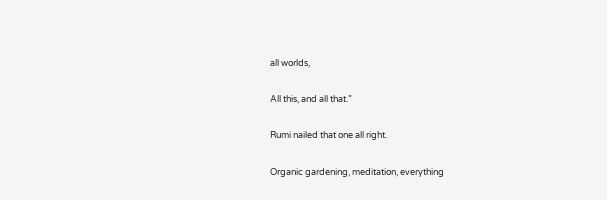all worlds,

All this, and all that.”

Rumi nailed that one all right.

Organic gardening, meditation, everything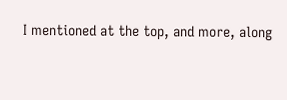I mentioned at the top, and more, along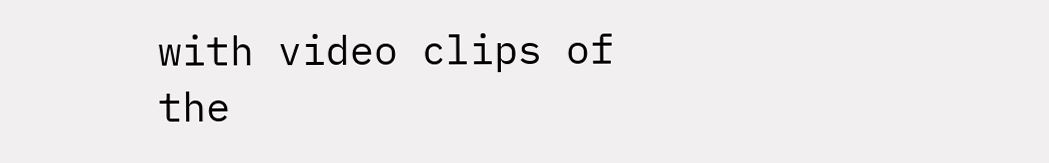with video clips of the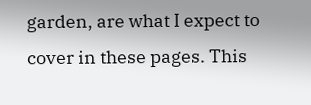garden, are what I expect to cover in these pages. This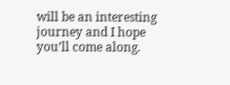will be an interesting journey and I hope you’ll come along.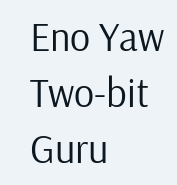Eno Yaw
Two-bit Guru